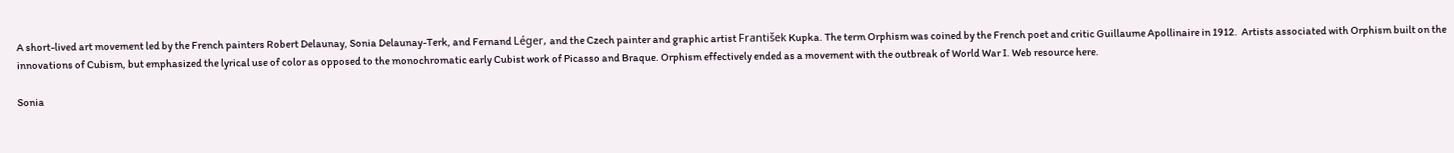A short-lived art movement led by the French painters Robert Delaunay, Sonia Delaunay-Terk, and Fernand Léger, and the Czech painter and graphic artist František Kupka. The term Orphism was coined by the French poet and critic Guillaume Apollinaire in 1912.  Artists associated with Orphism built on the innovations of Cubism, but emphasized the lyrical use of color as opposed to the monochromatic early Cubist work of Picasso and Braque. Orphism effectively ended as a movement with the outbreak of World War I. Web resource here.

Sonia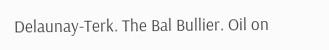Delaunay-Terk. The Bal Bullier. Oil on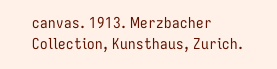canvas. 1913. Merzbacher Collection, Kunsthaus, Zurich.